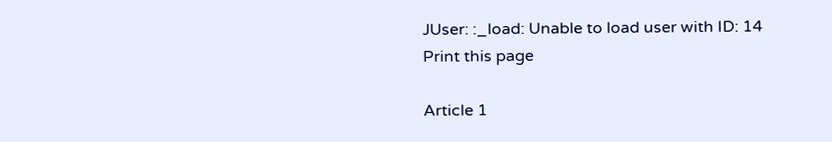JUser: :_load: Unable to load user with ID: 14
Print this page

Article 1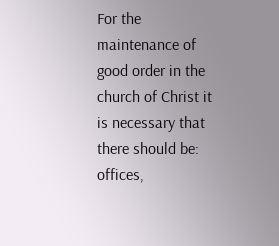For the maintenance of good order in the church of Christ it is necessary that there should be: offices,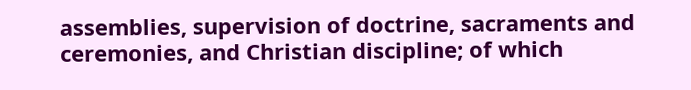assemblies, supervision of doctrine, sacraments and ceremonies, and Christian discipline; of which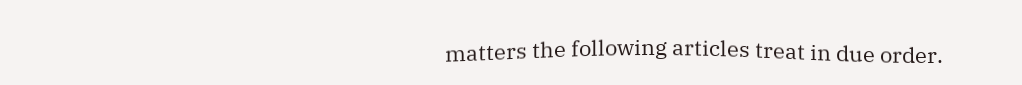matters the following articles treat in due order.